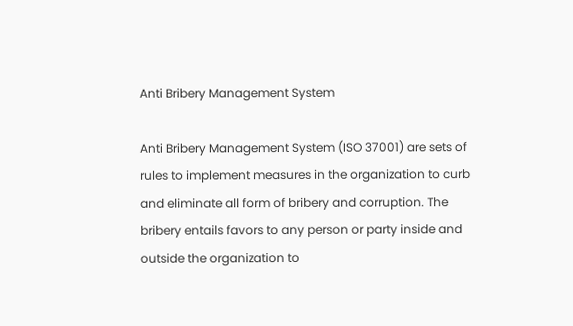Anti Bribery Management System

Anti Bribery Management System (ISO 37001) are sets of rules to implement measures in the organization to curb and eliminate all form of bribery and corruption. The bribery entails favors to any person or party inside and outside the organization to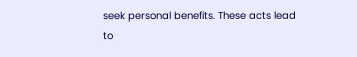seek personal benefits. These acts lead to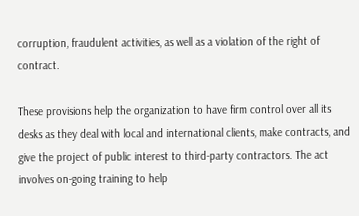corruption, fraudulent activities, as well as a violation of the right of contract.

These provisions help the organization to have firm control over all its desks as they deal with local and international clients, make contracts, and give the project of public interest to third-party contractors. The act involves on-going training to help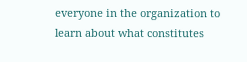everyone in the organization to learn about what constitutes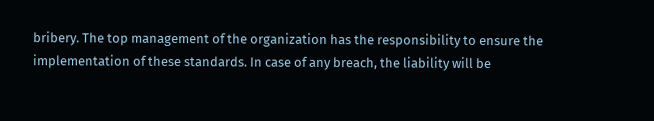bribery. The top management of the organization has the responsibility to ensure the implementation of these standards. In case of any breach, the liability will be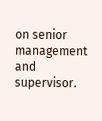on senior management and supervisor.